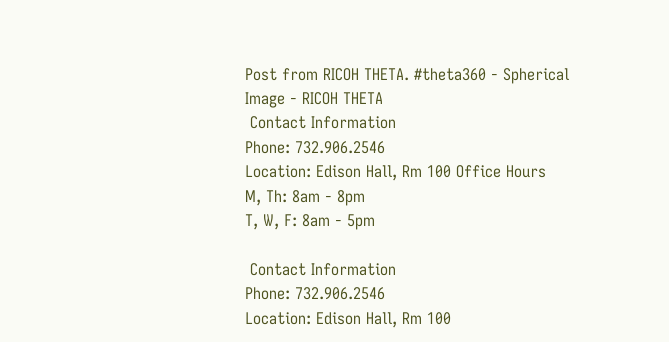Post from RICOH THETA. #theta360 - Spherical Image - RICOH THETA
 Contact Information
Phone: 732.906.2546
Location: Edison Hall, Rm 100 Office Hours
M, Th: 8am - 8pm
T, W, F: 8am - 5pm

 Contact Information
Phone: 732.906.2546
Location: Edison Hall, Rm 100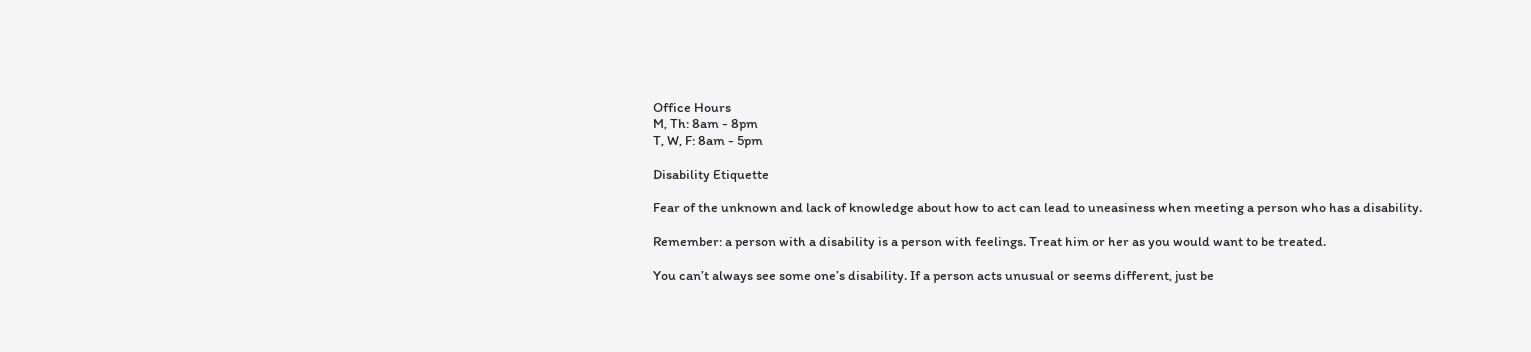Office Hours
M, Th: 8am - 8pm
T, W, F: 8am - 5pm

Disability Etiquette

Fear of the unknown and lack of knowledge about how to act can lead to uneasiness when meeting a person who has a disability.

Remember: a person with a disability is a person with feelings. Treat him or her as you would want to be treated.

You can’t always see some one’s disability. If a person acts unusual or seems different, just be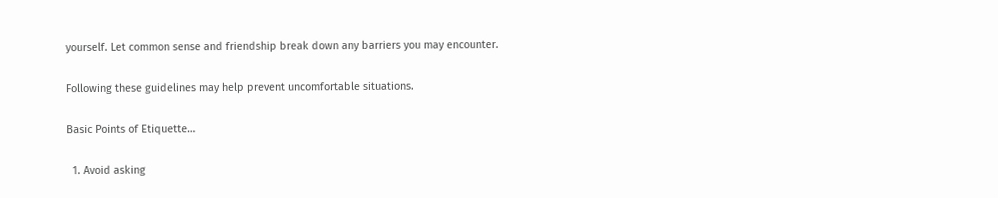yourself. Let common sense and friendship break down any barriers you may encounter.

Following these guidelines may help prevent uncomfortable situations.

Basic Points of Etiquette…

  1. Avoid asking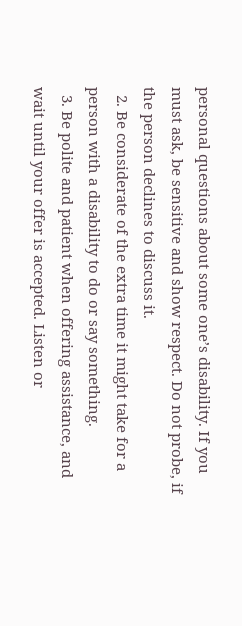personal questions about some one’s disability. If you must ask, be sensitive and show respect. Do not probe, if the person declines to discuss it.
  2. Be considerate of the extra time it might take for a person with a disability to do or say something.
  3. Be polite and patient when offering assistance, and wait until your offer is accepted. Listen or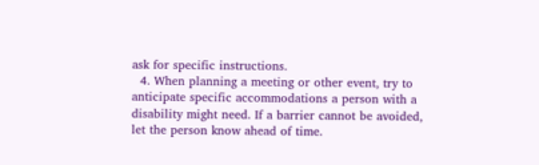ask for specific instructions.
  4. When planning a meeting or other event, try to anticipate specific accommodations a person with a disability might need. If a barrier cannot be avoided, let the person know ahead of time.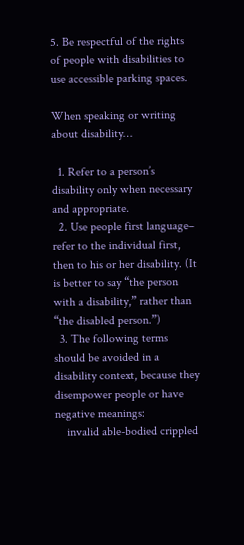5. Be respectful of the rights of people with disabilities to use accessible parking spaces.

When speaking or writing about disability…

  1. Refer to a person’s disability only when necessary and appropriate.
  2. Use people first language– refer to the individual first, then to his or her disability. (It is better to say “the person with a disability,” rather than “the disabled person.”)
  3. The following terms should be avoided in a disability context, because they disempower people or have negative meanings:
    invalid able-bodied crippled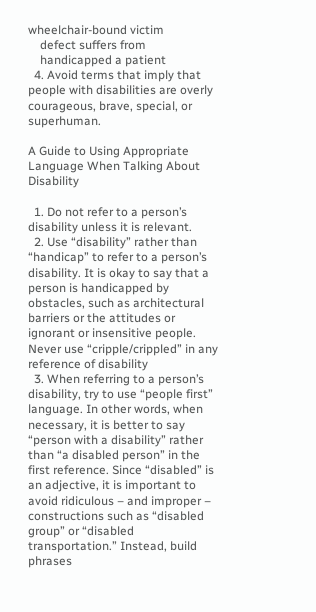wheelchair-bound victim
    defect suffers from
    handicapped a patient
  4. Avoid terms that imply that people with disabilities are overly courageous, brave, special, or superhuman.

A Guide to Using Appropriate Language When Talking About Disability

  1. Do not refer to a person’s disability unless it is relevant.
  2. Use “disability” rather than “handicap” to refer to a person’s disability. It is okay to say that a person is handicapped by obstacles, such as architectural barriers or the attitudes or ignorant or insensitive people. Never use “cripple/crippled” in any reference of disability
  3. When referring to a person’s disability, try to use “people first” language. In other words, when necessary, it is better to say “person with a disability” rather than “a disabled person” in the first reference. Since “disabled” is an adjective, it is important to avoid ridiculous – and improper – constructions such as “disabled group” or “disabled transportation.” Instead, build phrases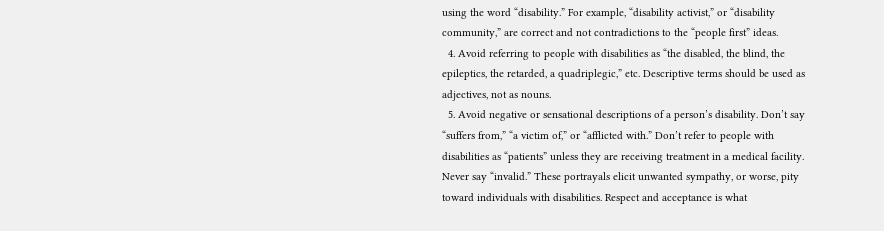using the word “disability.” For example, “disability activist,” or “disability community,” are correct and not contradictions to the “people first” ideas.
  4. Avoid referring to people with disabilities as “the disabled, the blind, the epileptics, the retarded, a quadriplegic,” etc. Descriptive terms should be used as adjectives, not as nouns.
  5. Avoid negative or sensational descriptions of a person’s disability. Don’t say “suffers from,” “a victim of,” or “afflicted with.” Don’t refer to people with disabilities as “patients” unless they are receiving treatment in a medical facility. Never say “invalid.” These portrayals elicit unwanted sympathy, or worse, pity toward individuals with disabilities. Respect and acceptance is what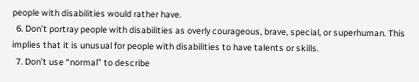people with disabilities would rather have.
  6. Don’t portray people with disabilities as overly courageous, brave, special, or superhuman. This implies that it is unusual for people with disabilities to have talents or skills.
  7. Don’t use “normal” to describe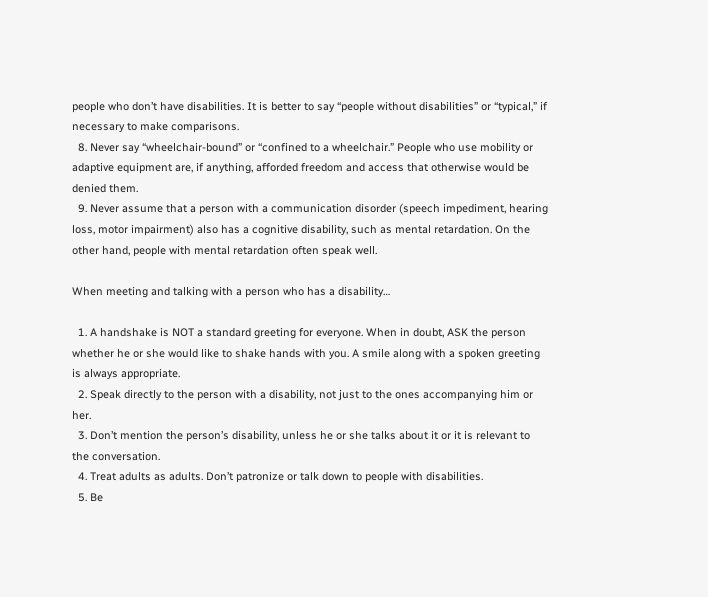people who don’t have disabilities. It is better to say “people without disabilities” or “typical,” if necessary to make comparisons.
  8. Never say “wheelchair-bound” or “confined to a wheelchair.” People who use mobility or adaptive equipment are, if anything, afforded freedom and access that otherwise would be denied them.
  9. Never assume that a person with a communication disorder (speech impediment, hearing loss, motor impairment) also has a cognitive disability, such as mental retardation. On the other hand, people with mental retardation often speak well.

When meeting and talking with a person who has a disability…

  1. A handshake is NOT a standard greeting for everyone. When in doubt, ASK the person whether he or she would like to shake hands with you. A smile along with a spoken greeting is always appropriate.
  2. Speak directly to the person with a disability, not just to the ones accompanying him or her.
  3. Don’t mention the person’s disability, unless he or she talks about it or it is relevant to the conversation.
  4. Treat adults as adults. Don’t patronize or talk down to people with disabilities.
  5. Be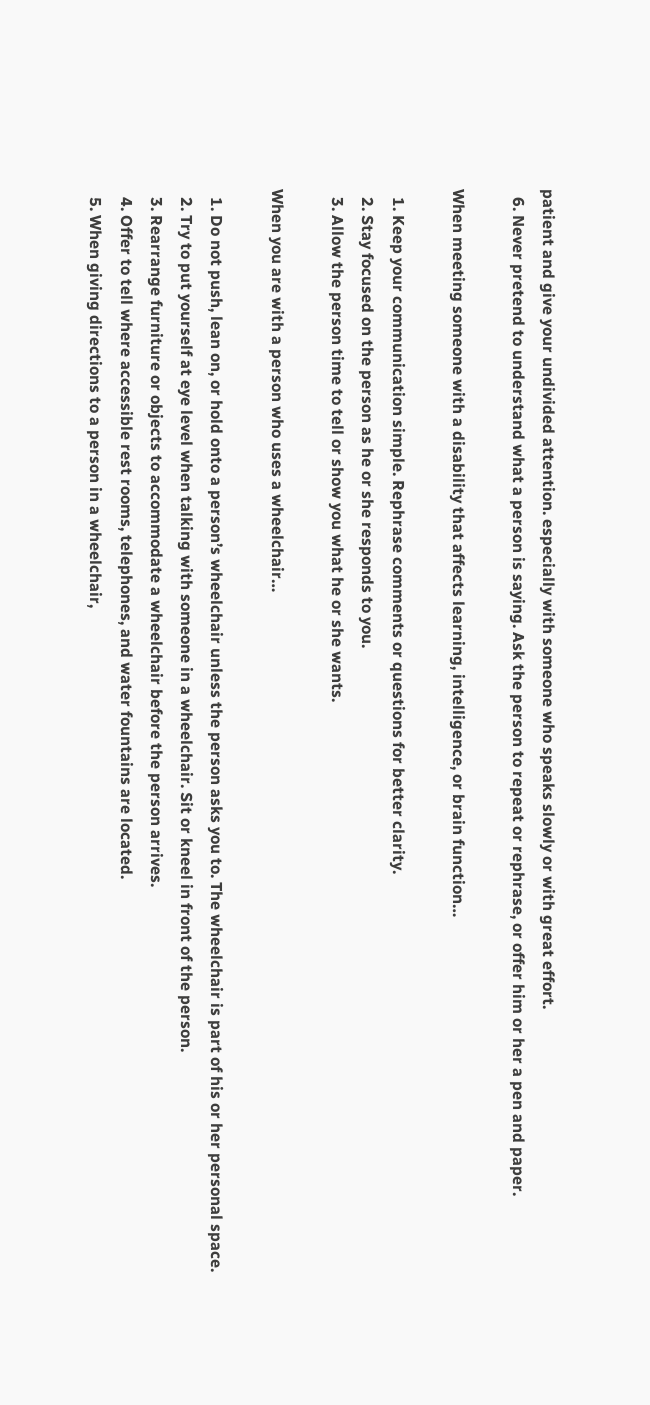patient and give your undivided attention. especially with someone who speaks slowly or with great effort.
  6. Never pretend to understand what a person is saying. Ask the person to repeat or rephrase, or offer him or her a pen and paper.

When meeting someone with a disability that affects learning, intelligence, or brain function…

  1. Keep your communication simple. Rephrase comments or questions for better clarity.
  2. Stay focused on the person as he or she responds to you.
  3. Allow the person time to tell or show you what he or she wants.

When you are with a person who uses a wheelchair…

  1. Do not push, lean on, or hold onto a person’s wheelchair unless the person asks you to. The wheelchair is part of his or her personal space.
  2. Try to put yourself at eye level when talking with someone in a wheelchair. Sit or kneel in front of the person.
  3. Rearrange furniture or objects to accommodate a wheelchair before the person arrives.
  4. Offer to tell where accessible rest rooms, telephones, and water fountains are located.
  5. When giving directions to a person in a wheelchair,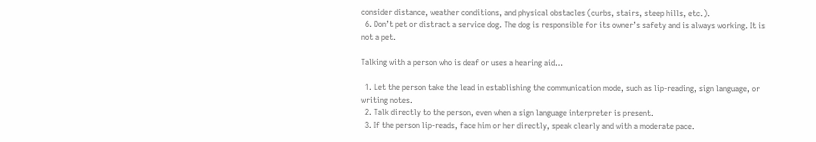consider distance, weather conditions, and physical obstacles (curbs, stairs, steep hills, etc.).
  6. Don’t pet or distract a service dog. The dog is responsible for its owner’s safety and is always working. It is not a pet.

Talking with a person who is deaf or uses a hearing aid…

  1. Let the person take the lead in establishing the communication mode, such as lip-reading, sign language, or writing notes.
  2. Talk directly to the person, even when a sign language interpreter is present.
  3. If the person lip-reads, face him or her directly, speak clearly and with a moderate pace.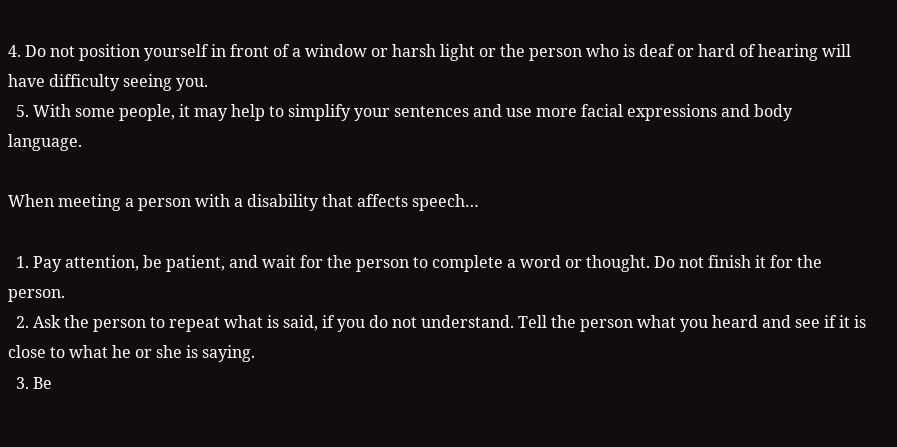4. Do not position yourself in front of a window or harsh light or the person who is deaf or hard of hearing will have difficulty seeing you.
  5. With some people, it may help to simplify your sentences and use more facial expressions and body language.

When meeting a person with a disability that affects speech…

  1. Pay attention, be patient, and wait for the person to complete a word or thought. Do not finish it for the person.
  2. Ask the person to repeat what is said, if you do not understand. Tell the person what you heard and see if it is close to what he or she is saying.
  3. Be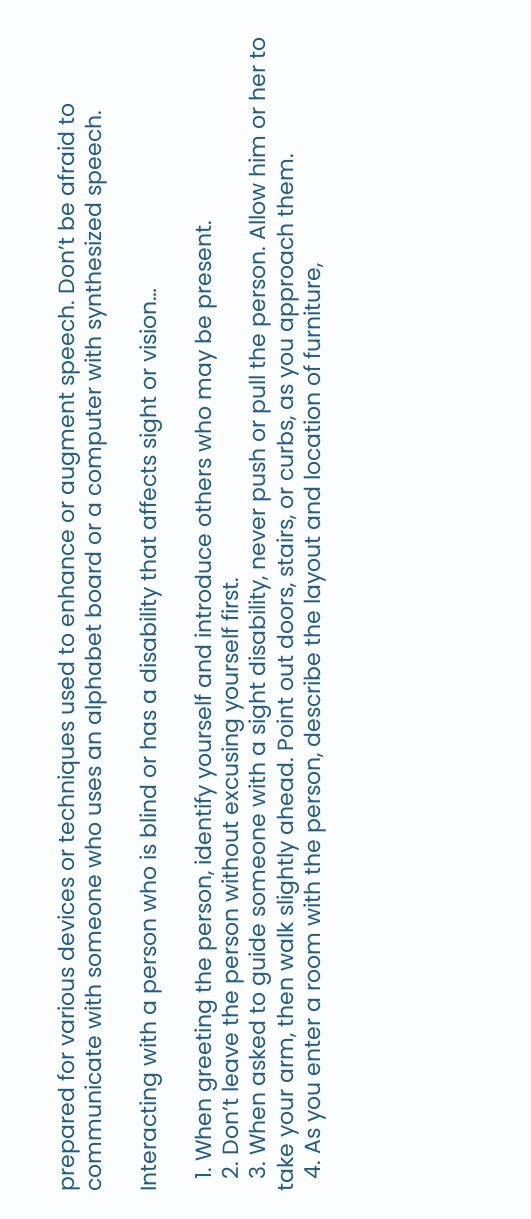prepared for various devices or techniques used to enhance or augment speech. Don’t be afraid to communicate with someone who uses an alphabet board or a computer with synthesized speech.

Interacting with a person who is blind or has a disability that affects sight or vision…

  1. When greeting the person, identify yourself and introduce others who may be present.
  2. Don’t leave the person without excusing yourself first.
  3. When asked to guide someone with a sight disability, never push or pull the person. Allow him or her to take your arm, then walk slightly ahead. Point out doors, stairs, or curbs, as you approach them.
  4. As you enter a room with the person, describe the layout and location of furniture,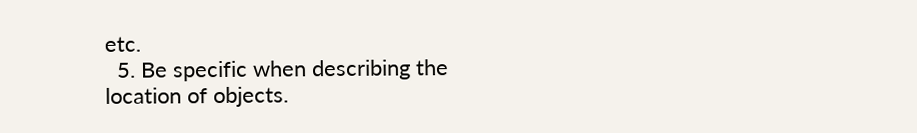etc.
  5. Be specific when describing the location of objects.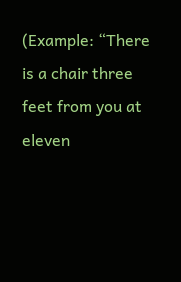(Example: “There is a chair three feet from you at eleven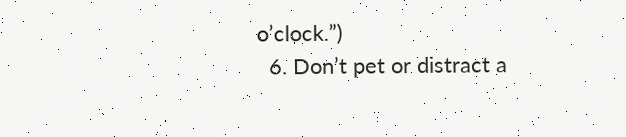o’clock.”)
  6. Don’t pet or distract a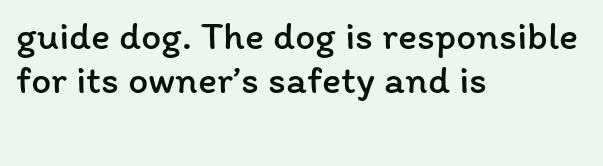guide dog. The dog is responsible for its owner’s safety and is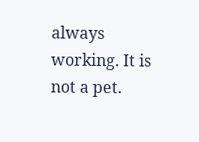always working. It is not a pet.